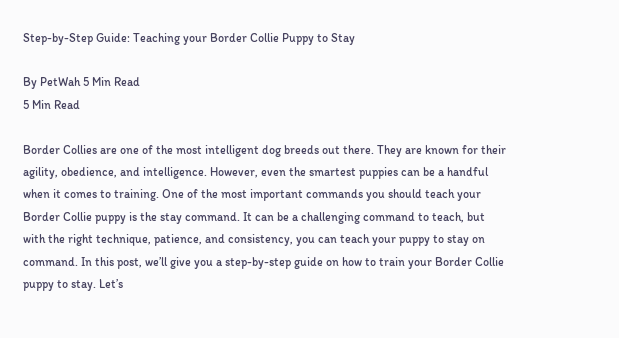Step-by-Step Guide: Teaching your Border Collie Puppy to Stay

By PetWah 5 Min Read
5 Min Read

Border Collies are one of the most intelligent dog breeds out there. They are known for their agility, obedience, and intelligence. However, even the smartest puppies can be a handful when it comes to training. One of the most important commands you should teach your Border Collie puppy is the stay command. It can be a challenging command to teach, but with the right technique, patience, and consistency, you can teach your puppy to stay on command. In this post, we’ll give you a step-by-step guide on how to train your Border Collie puppy to stay. Let’s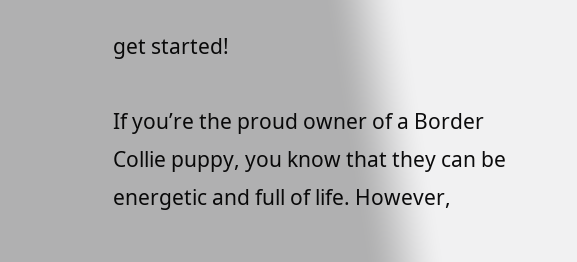get started!

If you’re the proud owner of a Border Collie puppy, you know that they can be energetic and full of life. However,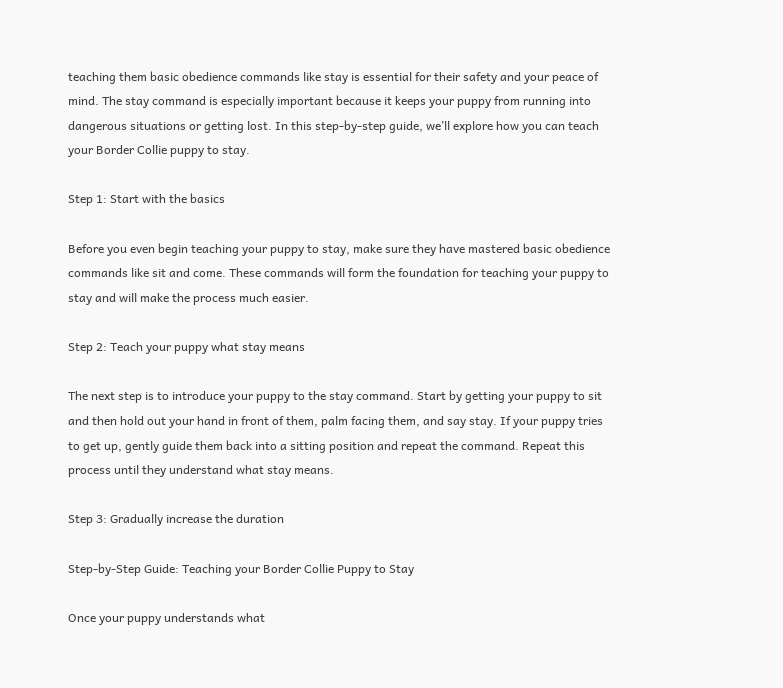teaching them basic obedience commands like stay is essential for their safety and your peace of mind. The stay command is especially important because it keeps your puppy from running into dangerous situations or getting lost. In this step-by-step guide, we’ll explore how you can teach your Border Collie puppy to stay.

Step 1: Start with the basics

Before you even begin teaching your puppy to stay, make sure they have mastered basic obedience commands like sit and come. These commands will form the foundation for teaching your puppy to stay and will make the process much easier.

Step 2: Teach your puppy what stay means

The next step is to introduce your puppy to the stay command. Start by getting your puppy to sit and then hold out your hand in front of them, palm facing them, and say stay. If your puppy tries to get up, gently guide them back into a sitting position and repeat the command. Repeat this process until they understand what stay means.

Step 3: Gradually increase the duration

Step-by-Step Guide: Teaching your Border Collie Puppy to Stay

Once your puppy understands what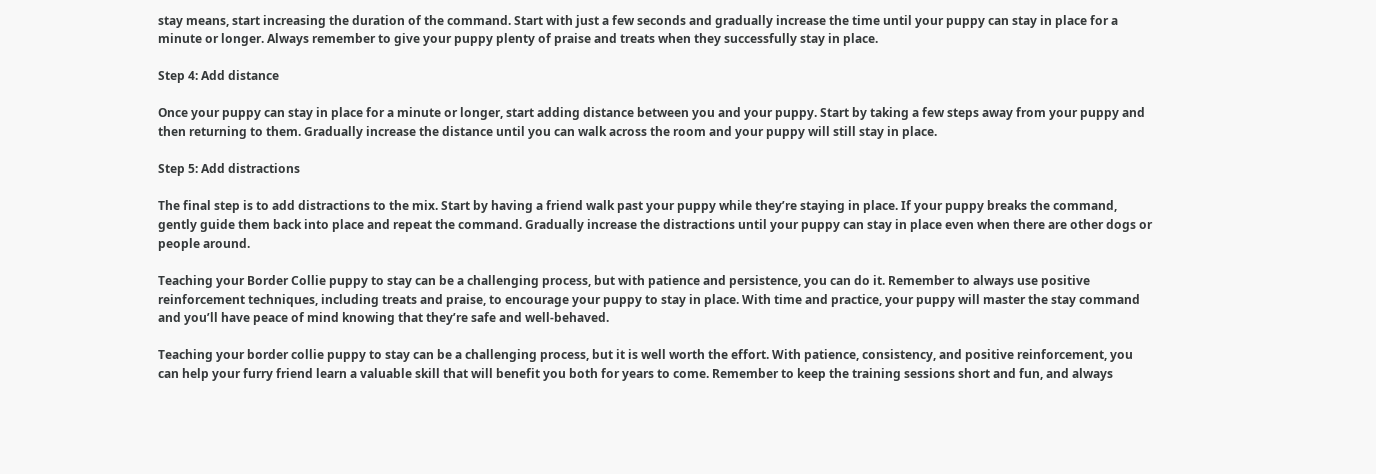stay means, start increasing the duration of the command. Start with just a few seconds and gradually increase the time until your puppy can stay in place for a minute or longer. Always remember to give your puppy plenty of praise and treats when they successfully stay in place.

Step 4: Add distance

Once your puppy can stay in place for a minute or longer, start adding distance between you and your puppy. Start by taking a few steps away from your puppy and then returning to them. Gradually increase the distance until you can walk across the room and your puppy will still stay in place.

Step 5: Add distractions

The final step is to add distractions to the mix. Start by having a friend walk past your puppy while they’re staying in place. If your puppy breaks the command, gently guide them back into place and repeat the command. Gradually increase the distractions until your puppy can stay in place even when there are other dogs or people around.

Teaching your Border Collie puppy to stay can be a challenging process, but with patience and persistence, you can do it. Remember to always use positive reinforcement techniques, including treats and praise, to encourage your puppy to stay in place. With time and practice, your puppy will master the stay command and you’ll have peace of mind knowing that they’re safe and well-behaved.

Teaching your border collie puppy to stay can be a challenging process, but it is well worth the effort. With patience, consistency, and positive reinforcement, you can help your furry friend learn a valuable skill that will benefit you both for years to come. Remember to keep the training sessions short and fun, and always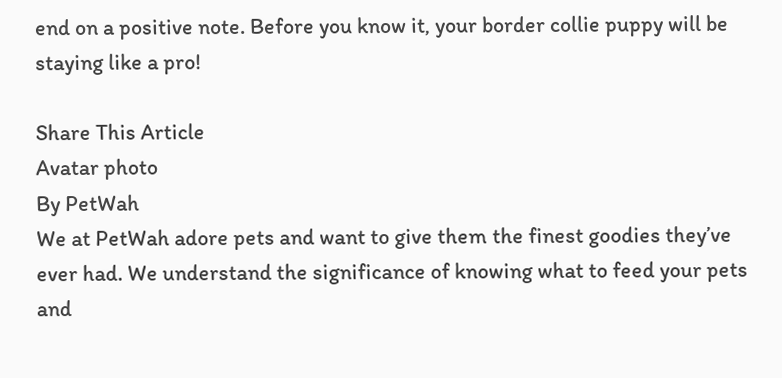end on a positive note. Before you know it, your border collie puppy will be staying like a pro!

Share This Article
Avatar photo
By PetWah
We at PetWah adore pets and want to give them the finest goodies they’ve ever had. We understand the significance of knowing what to feed your pets and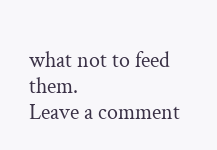what not to feed them.
Leave a comment